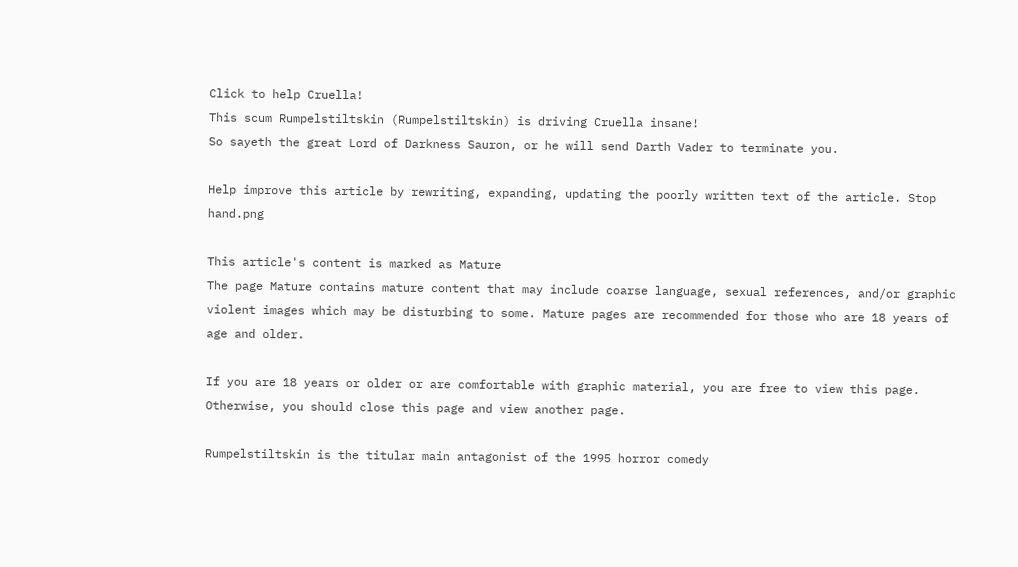Click to help Cruella!
This scum Rumpelstiltskin (Rumpelstiltskin) is driving Cruella insane!
So sayeth the great Lord of Darkness Sauron, or he will send Darth Vader to terminate you.

Help improve this article by rewriting, expanding, updating the poorly written text of the article. Stop hand.png

This article's content is marked as Mature
The page Mature contains mature content that may include coarse language, sexual references, and/or graphic violent images which may be disturbing to some. Mature pages are recommended for those who are 18 years of age and older.

If you are 18 years or older or are comfortable with graphic material, you are free to view this page. Otherwise, you should close this page and view another page.

Rumpelstiltskin is the titular main antagonist of the 1995 horror comedy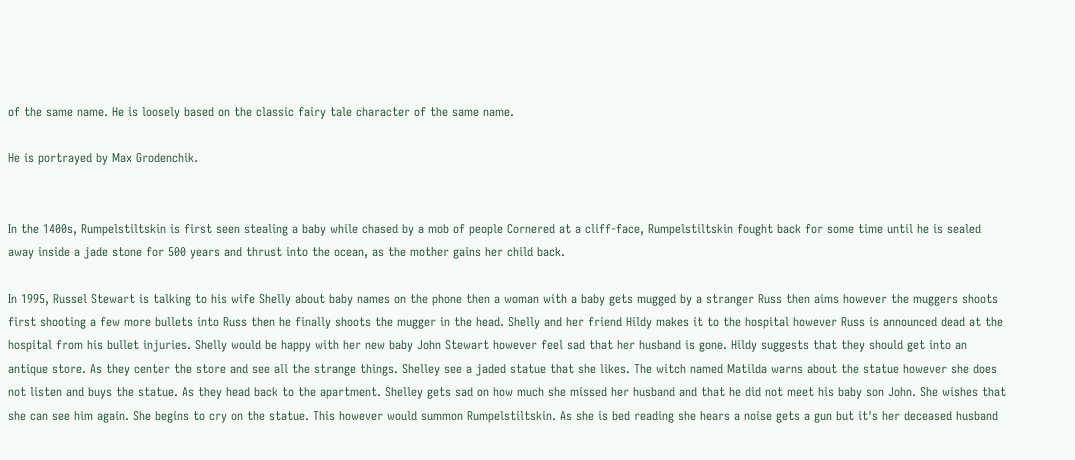of the same name. He is loosely based on the classic fairy tale character of the same name.

He is portrayed by Max Grodenchik.


In the 1400s, Rumpelstiltskin is first seen stealing a baby while chased by a mob of people Cornered at a cliff-face, Rumpelstiltskin fought back for some time until he is sealed away inside a jade stone for 500 years and thrust into the ocean, as the mother gains her child back.

In 1995, Russel Stewart is talking to his wife Shelly about baby names on the phone then a woman with a baby gets mugged by a stranger Russ then aims however the muggers shoots first shooting a few more bullets into Russ then he finally shoots the mugger in the head. Shelly and her friend Hildy makes it to the hospital however Russ is announced dead at the hospital from his bullet injuries. Shelly would be happy with her new baby John Stewart however feel sad that her husband is gone. Hildy suggests that they should get into an antique store. As they center the store and see all the strange things. Shelley see a jaded statue that she likes. The witch named Matilda warns about the statue however she does not listen and buys the statue. As they head back to the apartment. Shelley gets sad on how much she missed her husband and that he did not meet his baby son John. She wishes that she can see him again. She begins to cry on the statue. This however would summon Rumpelstiltskin. As she is bed reading she hears a noise gets a gun but it's her deceased husband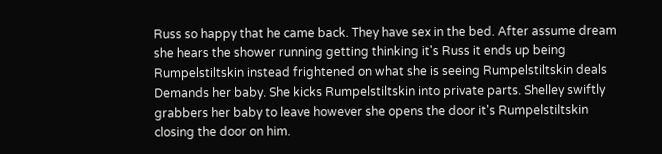Russ so happy that he came back. They have sex in the bed. After assume dream she hears the shower running getting thinking it's Russ it ends up being Rumpelstiltskin instead frightened on what she is seeing Rumpelstiltskin deals Demands her baby. She kicks Rumpelstiltskin into private parts. Shelley swiftly grabbers her baby to leave however she opens the door it's Rumpelstiltskin closing the door on him.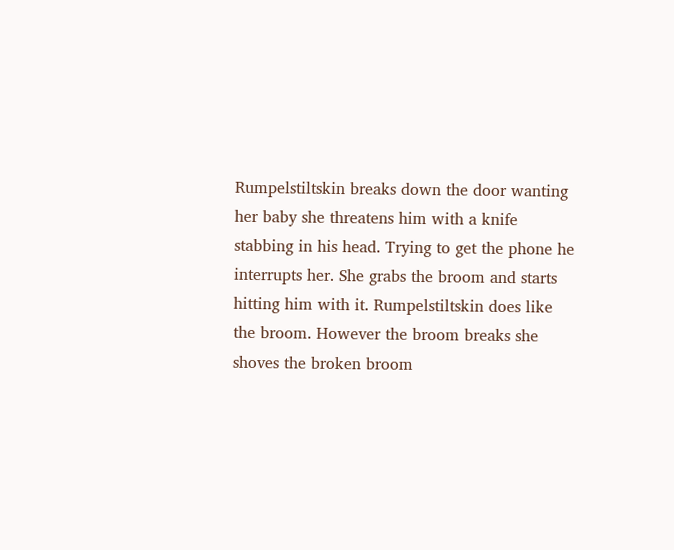Rumpelstiltskin breaks down the door wanting her baby she threatens him with a knife stabbing in his head. Trying to get the phone he interrupts her. She grabs the broom and starts hitting him with it. Rumpelstiltskin does like the broom. However the broom breaks she shoves the broken broom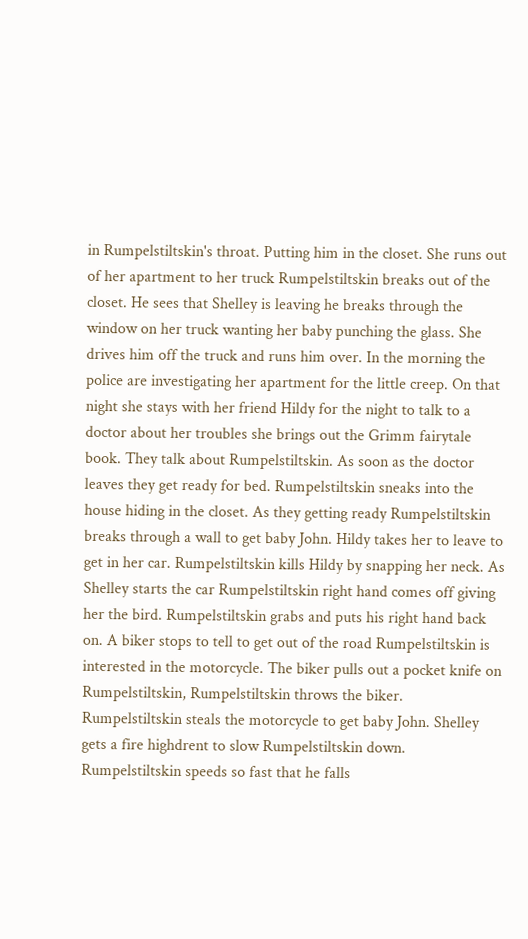in Rumpelstiltskin's throat. Putting him in the closet. She runs out of her apartment to her truck Rumpelstiltskin breaks out of the closet. He sees that Shelley is leaving he breaks through the window on her truck wanting her baby punching the glass. She drives him off the truck and runs him over. In the morning the police are investigating her apartment for the little creep. On that night she stays with her friend Hildy for the night to talk to a doctor about her troubles she brings out the Grimm fairytale book. They talk about Rumpelstiltskin. As soon as the doctor leaves they get ready for bed. Rumpelstiltskin sneaks into the house hiding in the closet. As they getting ready Rumpelstiltskin breaks through a wall to get baby John. Hildy takes her to leave to get in her car. Rumpelstiltskin kills Hildy by snapping her neck. As Shelley starts the car Rumpelstiltskin right hand comes off giving her the bird. Rumpelstiltskin grabs and puts his right hand back on. A biker stops to tell to get out of the road Rumpelstiltskin is interested in the motorcycle. The biker pulls out a pocket knife on Rumpelstiltskin, Rumpelstiltskin throws the biker. Rumpelstiltskin steals the motorcycle to get baby John. Shelley gets a fire highdrent to slow Rumpelstiltskin down. Rumpelstiltskin speeds so fast that he falls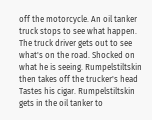off the motorcycle. An oil tanker truck stops to see what happen. The truck driver gets out to see what's on the road. Shocked on what he is seeing. Rumpelstiltskin then takes off the trucker's head Tastes his cigar. Rumpelstiltskin gets in the oil tanker to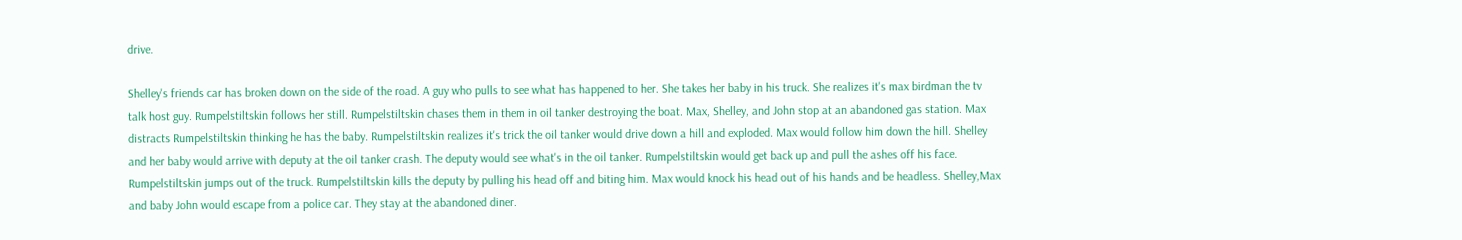drive.

Shelley's friends car has broken down on the side of the road. A guy who pulls to see what has happened to her. She takes her baby in his truck. She realizes it's max birdman the tv talk host guy. Rumpelstiltskin follows her still. Rumpelstiltskin chases them in them in oil tanker destroying the boat. Max, Shelley, and John stop at an abandoned gas station. Max distracts Rumpelstiltskin thinking he has the baby. Rumpelstiltskin realizes it's trick the oil tanker would drive down a hill and exploded. Max would follow him down the hill. Shelley and her baby would arrive with deputy at the oil tanker crash. The deputy would see what's in the oil tanker. Rumpelstiltskin would get back up and pull the ashes off his face. Rumpelstiltskin jumps out of the truck. Rumpelstiltskin kills the deputy by pulling his head off and biting him. Max would knock his head out of his hands and be headless. Shelley,Max and baby John would escape from a police car. They stay at the abandoned diner.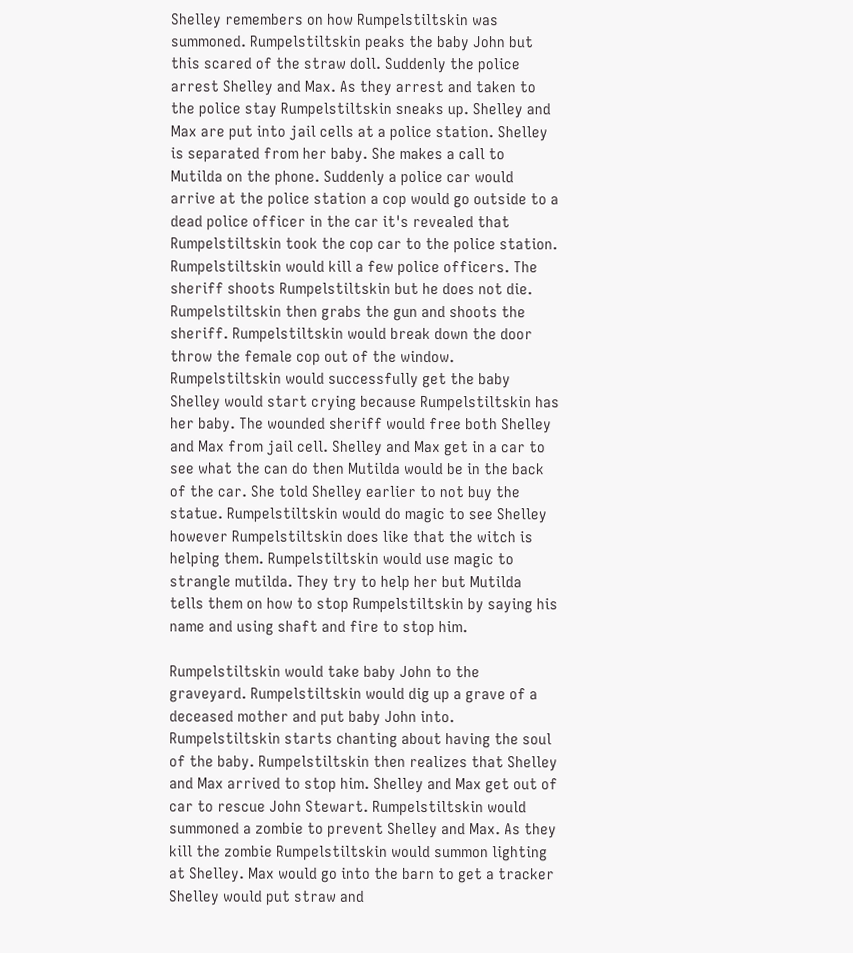Shelley remembers on how Rumpelstiltskin was summoned. Rumpelstiltskin peaks the baby John but this scared of the straw doll. Suddenly the police arrest Shelley and Max. As they arrest and taken to the police stay Rumpelstiltskin sneaks up. Shelley and Max are put into jail cells at a police station. Shelley is separated from her baby. She makes a call to Mutilda on the phone. Suddenly a police car would arrive at the police station a cop would go outside to a dead police officer in the car it's revealed that Rumpelstiltskin took the cop car to the police station. Rumpelstiltskin would kill a few police officers. The sheriff shoots Rumpelstiltskin but he does not die. Rumpelstiltskin then grabs the gun and shoots the sheriff. Rumpelstiltskin would break down the door throw the female cop out of the window. Rumpelstiltskin would successfully get the baby Shelley would start crying because Rumpelstiltskin has her baby. The wounded sheriff would free both Shelley and Max from jail cell. Shelley and Max get in a car to see what the can do then Mutilda would be in the back of the car. She told Shelley earlier to not buy the statue. Rumpelstiltskin would do magic to see Shelley however Rumpelstiltskin does like that the witch is helping them. Rumpelstiltskin would use magic to strangle mutilda. They try to help her but Mutilda tells them on how to stop Rumpelstiltskin by saying his name and using shaft and fire to stop him.

Rumpelstiltskin would take baby John to the graveyard. Rumpelstiltskin would dig up a grave of a deceased mother and put baby John into. Rumpelstiltskin starts chanting about having the soul of the baby. Rumpelstiltskin then realizes that Shelley and Max arrived to stop him. Shelley and Max get out of car to rescue John Stewart. Rumpelstiltskin would summoned a zombie to prevent Shelley and Max. As they kill the zombie Rumpelstiltskin would summon lighting at Shelley. Max would go into the barn to get a tracker Shelley would put straw and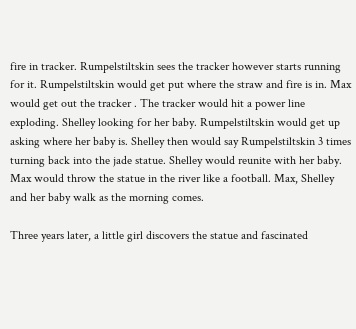fire in tracker. Rumpelstiltskin sees the tracker however starts running for it. Rumpelstiltskin would get put where the straw and fire is in. Max would get out the tracker . The tracker would hit a power line exploding. Shelley looking for her baby. Rumpelstiltskin would get up asking where her baby is. Shelley then would say Rumpelstiltskin 3 times turning back into the jade statue. Shelley would reunite with her baby. Max would throw the statue in the river like a football. Max, Shelley and her baby walk as the morning comes.

Three years later, a little girl discovers the statue and fascinated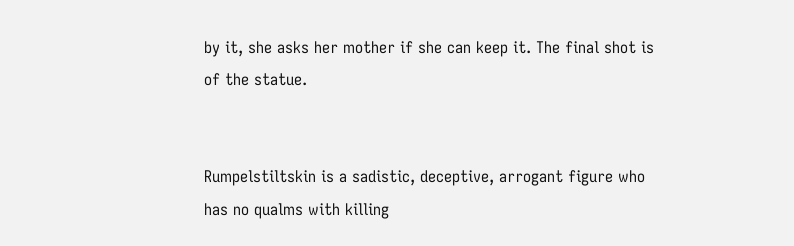by it, she asks her mother if she can keep it. The final shot is of the statue.


Rumpelstiltskin is a sadistic, deceptive, arrogant figure who has no qualms with killing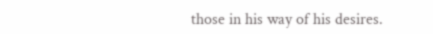those in his way of his desires.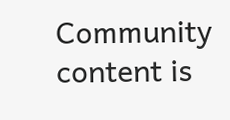Community content is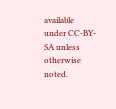available under CC-BY-SA unless otherwise noted.